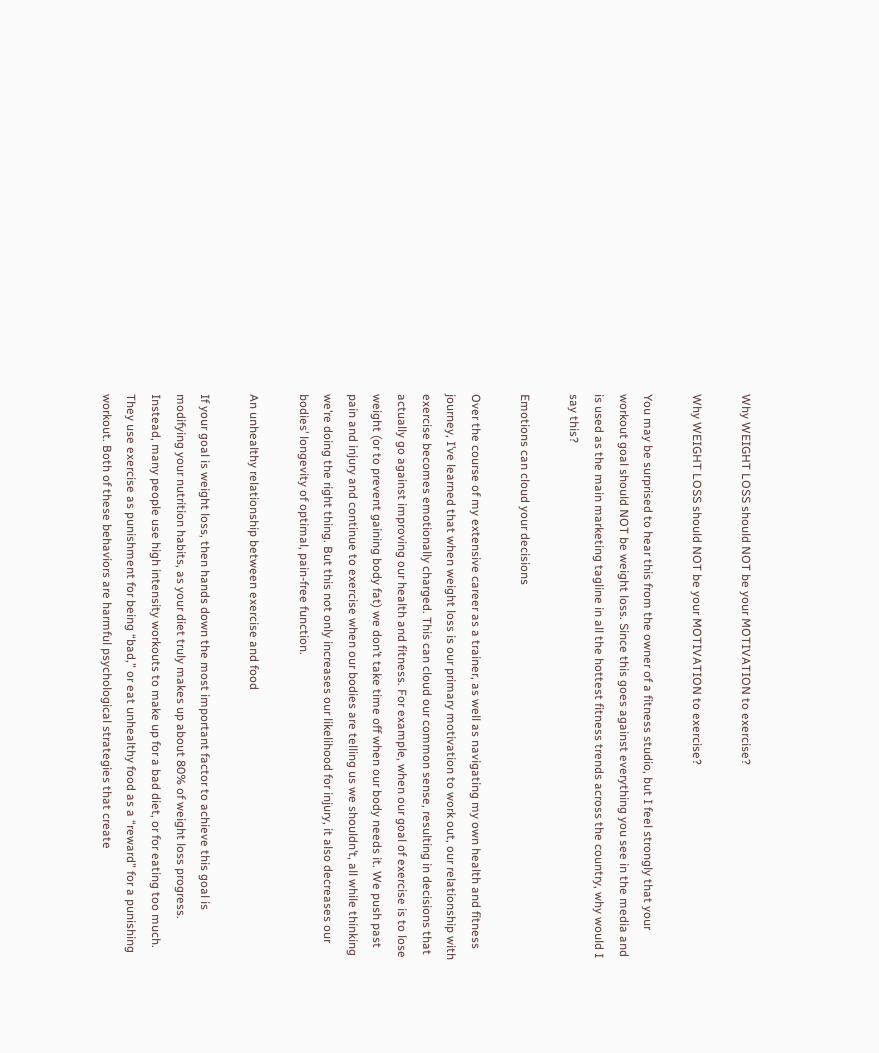Why WEIGHT LOSS should NOT be your MOTIVATION to exercise?

Why WEIGHT LOSS should NOT be your MOTIVATION to exercise?

You may be surprised to hear this from the owner of a fitness studio, but I feel strongly that your workout goal should NOT be weight loss. Since this goes against everything you see in the media and is used as the main marketing tagline in all the hottest fitness trends across the country, why would I say this?

Emotions can cloud your decisions

Over the course of my extensive career as a trainer, as well as navigating my own health and fitness journey, I’ve learned that when weight loss is our primary motivation to work out, our relationship with exercise becomes emotionally charged. This can cloud our common sense, resulting in decisions that actually go against improving our health and fitness. For example, when our goal of exercise is to lose weight (or to prevent gaining body fat) we don’t take time off when our body needs it. We push past pain and injury and continue to exercise when our bodies are telling us we shouldn’t, all while thinking we’re doing the right thing. But this not only increases our likelihood for injury, it also decreases our bodies’ longevity of optimal, pain-free function.

An unhealthy relationship between exercise and food

If your goal is weight loss, then hands down the most important factor to achieve this goal is modifying your nutrition habits, as your diet truly makes up about 80% of weight loss progress. Instead, many people use high intensity workouts to make up for a bad diet, or for eating too much. They use exercise as punishment for being “bad,” or eat unhealthy food as a “reward” for a punishing workout. Both of these behaviors are harmful psychological strategies that create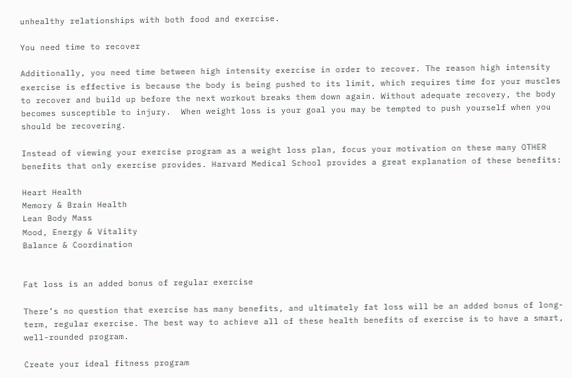unhealthy relationships with both food and exercise.

You need time to recover

Additionally, you need time between high intensity exercise in order to recover. The reason high intensity exercise is effective is because the body is being pushed to its limit, which requires time for your muscles to recover and build up before the next workout breaks them down again. Without adequate recovery, the body becomes susceptible to injury.  When weight loss is your goal you may be tempted to push yourself when you should be recovering.

Instead of viewing your exercise program as a weight loss plan, focus your motivation on these many OTHER benefits that only exercise provides. Harvard Medical School provides a great explanation of these benefits:

Heart Health
Memory & Brain Health
Lean Body Mass
Mood, Energy & Vitality
Balance & Coordination


Fat loss is an added bonus of regular exercise

There’s no question that exercise has many benefits, and ultimately fat loss will be an added bonus of long-term, regular exercise. The best way to achieve all of these health benefits of exercise is to have a smart, well-rounded program.

Create your ideal fitness program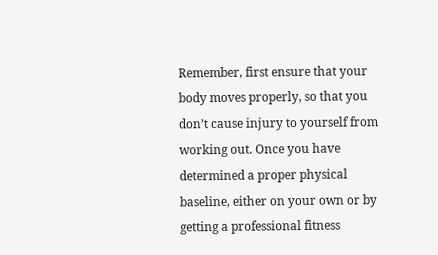Remember, first ensure that your body moves properly, so that you don’t cause injury to yourself from working out. Once you have determined a proper physical baseline, either on your own or by getting a professional fitness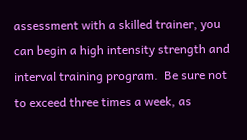assessment with a skilled trainer, you can begin a high intensity strength and interval training program.  Be sure not to exceed three times a week, as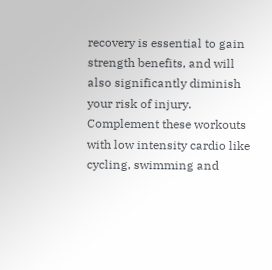recovery is essential to gain strength benefits, and will also significantly diminish your risk of injury. Complement these workouts with low intensity cardio like cycling, swimming and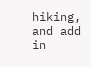hiking, and add in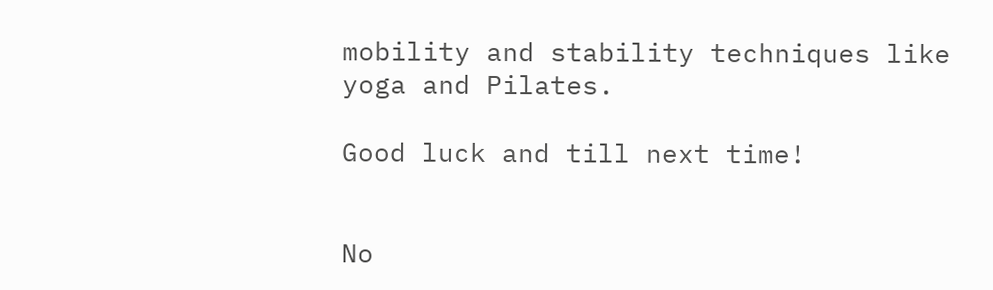mobility and stability techniques like yoga and Pilates.

Good luck and till next time!


No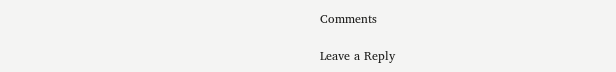Comments

Leave a Reply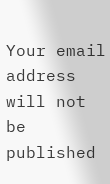Your email address will not be published